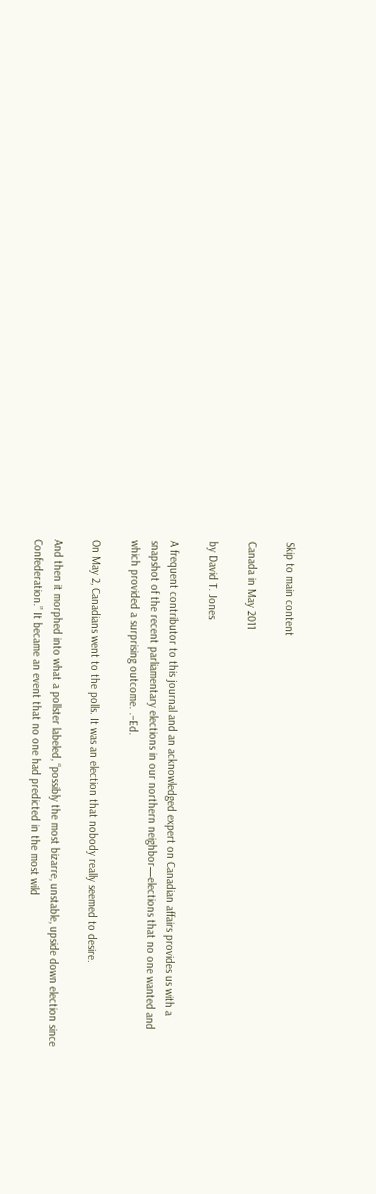Skip to main content

Canada in May 2011

by David T. Jones

A frequent contributor to this journal and an acknowledged expert on Canadian affairs provides us with a snapshot of the recent parliamentary elections in our northern neighbor—elections that no one wanted and which provided a surprising outcome. .–Ed.

On May 2, Canadians went to the polls. It was an election that nobody really seemed to desire.

And then it morphed into what a pollster labeled, “possibly the most bizarre, unstable, upside down election since Confederation.” It became an event that no one had predicted in the most wild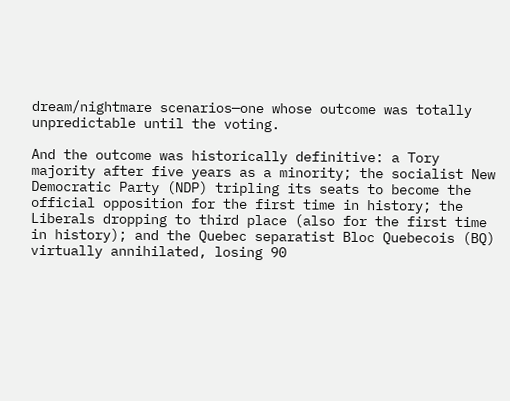dream/nightmare scenarios—one whose outcome was totally unpredictable until the voting.

And the outcome was historically definitive: a Tory majority after five years as a minority; the socialist New Democratic Party (NDP) tripling its seats to become the official opposition for the first time in history; the Liberals dropping to third place (also for the first time in history); and the Quebec separatist Bloc Quebecois (BQ) virtually annihilated, losing 90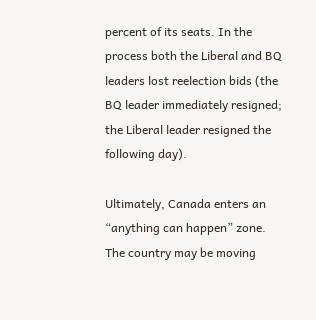percent of its seats. In the process both the Liberal and BQ leaders lost reelection bids (the BQ leader immediately resigned; the Liberal leader resigned the following day).

Ultimately, Canada enters an “anything can happen” zone. The country may be moving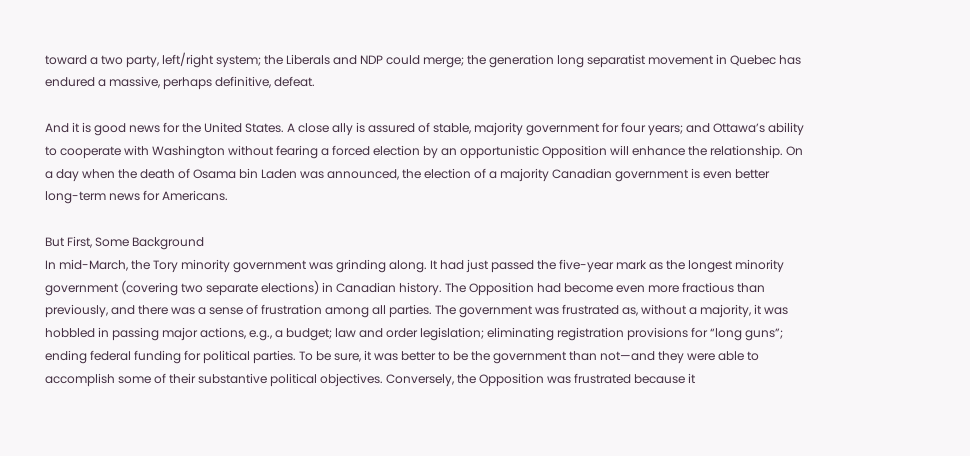toward a two party, left/right system; the Liberals and NDP could merge; the generation long separatist movement in Quebec has endured a massive, perhaps definitive, defeat.

And it is good news for the United States. A close ally is assured of stable, majority government for four years; and Ottawa’s ability to cooperate with Washington without fearing a forced election by an opportunistic Opposition will enhance the relationship. On a day when the death of Osama bin Laden was announced, the election of a majority Canadian government is even better long-term news for Americans.

But First, Some Background
In mid-March, the Tory minority government was grinding along. It had just passed the five-year mark as the longest minority government (covering two separate elections) in Canadian history. The Opposition had become even more fractious than previously, and there was a sense of frustration among all parties. The government was frustrated as, without a majority, it was hobbled in passing major actions, e.g., a budget; law and order legislation; eliminating registration provisions for “long guns”; ending federal funding for political parties. To be sure, it was better to be the government than not—and they were able to accomplish some of their substantive political objectives. Conversely, the Opposition was frustrated because it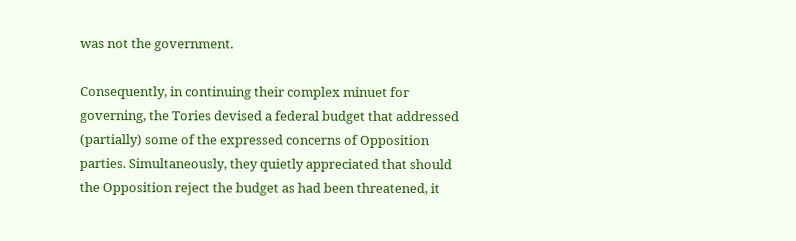was not the government.

Consequently, in continuing their complex minuet for governing, the Tories devised a federal budget that addressed (partially) some of the expressed concerns of Opposition parties. Simultaneously, they quietly appreciated that should the Opposition reject the budget as had been threatened, it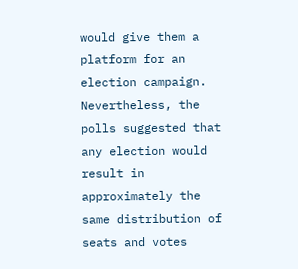would give them a platform for an election campaign. Nevertheless, the polls suggested that any election would result in approximately the same distribution of seats and votes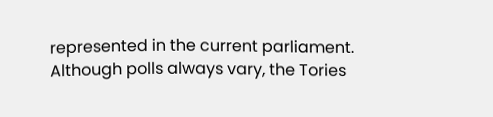represented in the current parliament. Although polls always vary, the Tories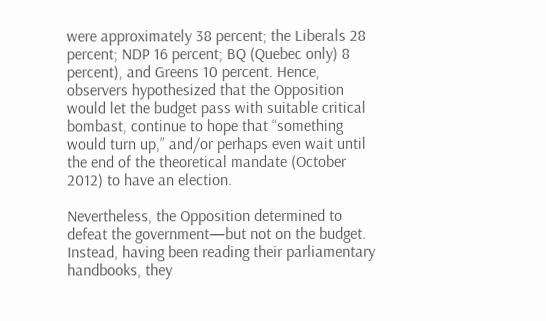were approximately 38 percent; the Liberals 28 percent; NDP 16 percent; BQ (Quebec only) 8 percent), and Greens 10 percent. Hence, observers hypothesized that the Opposition would let the budget pass with suitable critical bombast, continue to hope that “something would turn up,” and/or perhaps even wait until the end of the theoretical mandate (October 2012) to have an election.

Nevertheless, the Opposition determined to defeat the government—but not on the budget. Instead, having been reading their parliamentary handbooks, they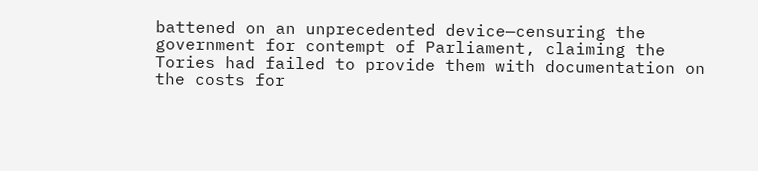battened on an unprecedented device—censuring the government for contempt of Parliament, claiming the Tories had failed to provide them with documentation on the costs for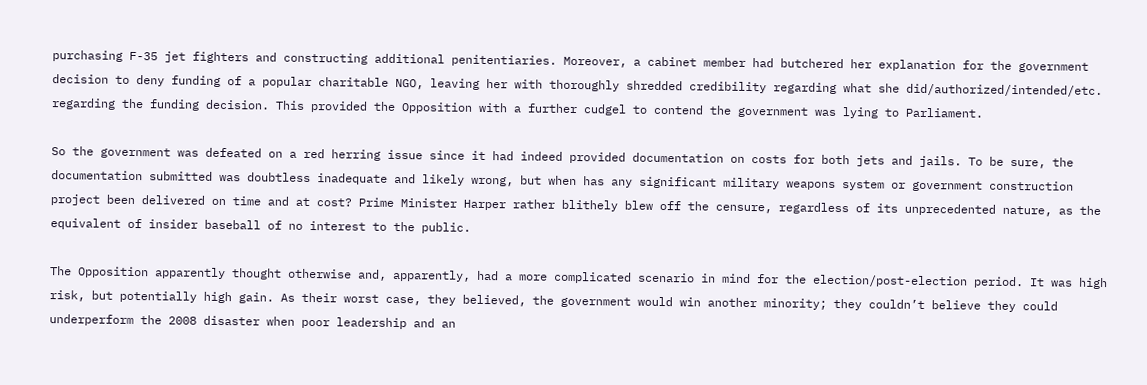purchasing F-35 jet fighters and constructing additional penitentiaries. Moreover, a cabinet member had butchered her explanation for the government decision to deny funding of a popular charitable NGO, leaving her with thoroughly shredded credibility regarding what she did/authorized/intended/etc. regarding the funding decision. This provided the Opposition with a further cudgel to contend the government was lying to Parliament.

So the government was defeated on a red herring issue since it had indeed provided documentation on costs for both jets and jails. To be sure, the documentation submitted was doubtless inadequate and likely wrong, but when has any significant military weapons system or government construction project been delivered on time and at cost? Prime Minister Harper rather blithely blew off the censure, regardless of its unprecedented nature, as the equivalent of insider baseball of no interest to the public.

The Opposition apparently thought otherwise and, apparently, had a more complicated scenario in mind for the election/post-election period. It was high risk, but potentially high gain. As their worst case, they believed, the government would win another minority; they couldn’t believe they could underperform the 2008 disaster when poor leadership and an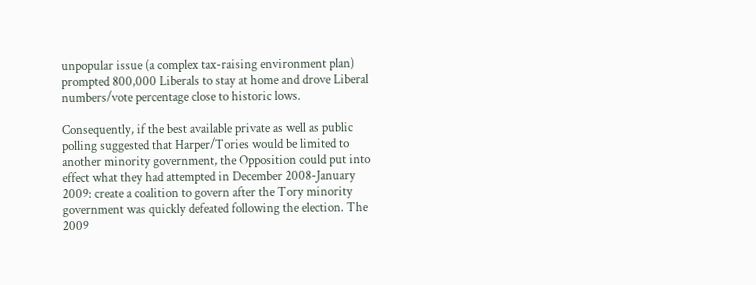unpopular issue (a complex tax-raising environment plan) prompted 800,000 Liberals to stay at home and drove Liberal numbers/vote percentage close to historic lows.

Consequently, if the best available private as well as public polling suggested that Harper/Tories would be limited to another minority government, the Opposition could put into effect what they had attempted in December 2008-January 2009: create a coalition to govern after the Tory minority government was quickly defeated following the election. The 2009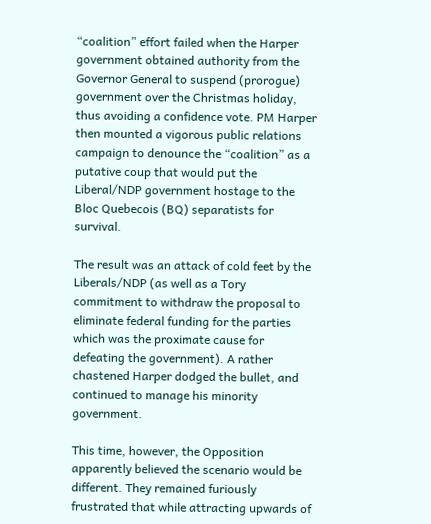“coalition” effort failed when the Harper government obtained authority from the Governor General to suspend (prorogue) government over the Christmas holiday, thus avoiding a confidence vote. PM Harper then mounted a vigorous public relations campaign to denounce the “coalition” as a putative coup that would put the Liberal/NDP government hostage to the Bloc Quebecois (BQ) separatists for survival.

The result was an attack of cold feet by the Liberals/NDP (as well as a Tory commitment to withdraw the proposal to eliminate federal funding for the parties which was the proximate cause for defeating the government). A rather chastened Harper dodged the bullet, and continued to manage his minority government.

This time, however, the Opposition apparently believed the scenario would be different. They remained furiously frustrated that while attracting upwards of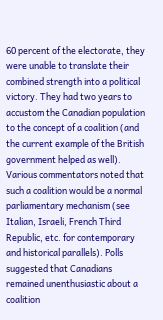60 percent of the electorate, they were unable to translate their combined strength into a political victory. They had two years to accustom the Canadian population to the concept of a coalition (and the current example of the British government helped as well). Various commentators noted that such a coalition would be a normal parliamentary mechanism (see Italian, Israeli, French Third Republic, etc. for contemporary and historical parallels). Polls suggested that Canadians remained unenthusiastic about a coalition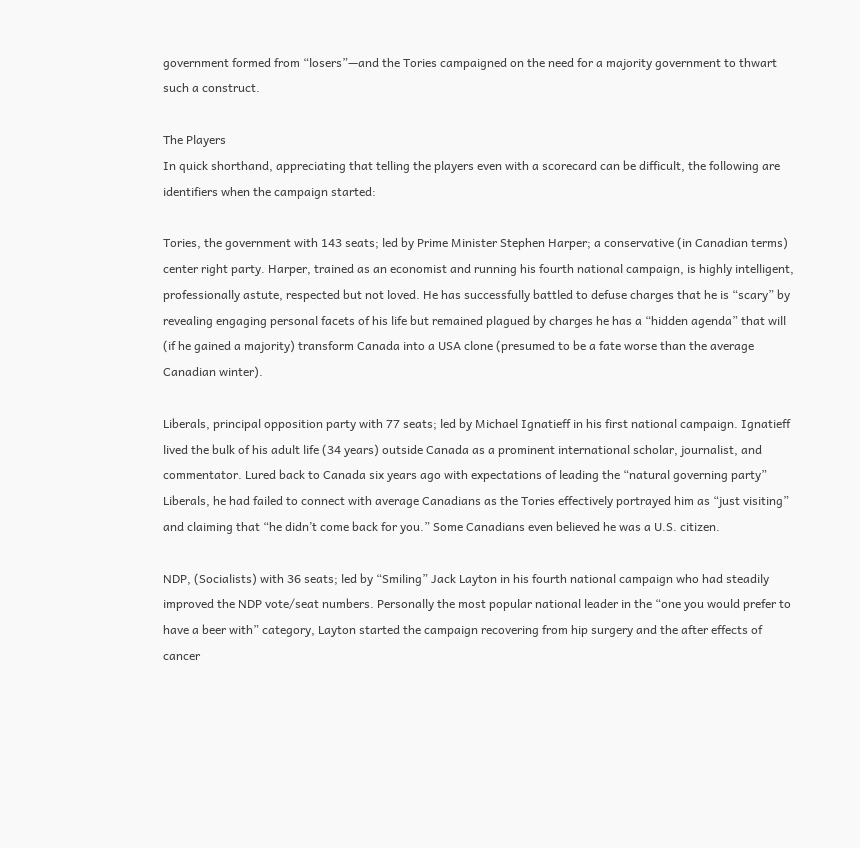government formed from “losers”—and the Tories campaigned on the need for a majority government to thwart such a construct.

The Players
In quick shorthand, appreciating that telling the players even with a scorecard can be difficult, the following are identifiers when the campaign started:

Tories, the government with 143 seats; led by Prime Minister Stephen Harper; a conservative (in Canadian terms) center right party. Harper, trained as an economist and running his fourth national campaign, is highly intelligent, professionally astute, respected but not loved. He has successfully battled to defuse charges that he is “scary” by revealing engaging personal facets of his life but remained plagued by charges he has a “hidden agenda” that will (if he gained a majority) transform Canada into a USA clone (presumed to be a fate worse than the average Canadian winter).

Liberals, principal opposition party with 77 seats; led by Michael Ignatieff in his first national campaign. Ignatieff lived the bulk of his adult life (34 years) outside Canada as a prominent international scholar, journalist, and commentator. Lured back to Canada six years ago with expectations of leading the “natural governing party” Liberals, he had failed to connect with average Canadians as the Tories effectively portrayed him as “just visiting” and claiming that “he didn’t come back for you.” Some Canadians even believed he was a U.S. citizen.

NDP, (Socialists) with 36 seats; led by “Smiling” Jack Layton in his fourth national campaign who had steadily improved the NDP vote/seat numbers. Personally the most popular national leader in the “one you would prefer to have a beer with” category, Layton started the campaign recovering from hip surgery and the after effects of cancer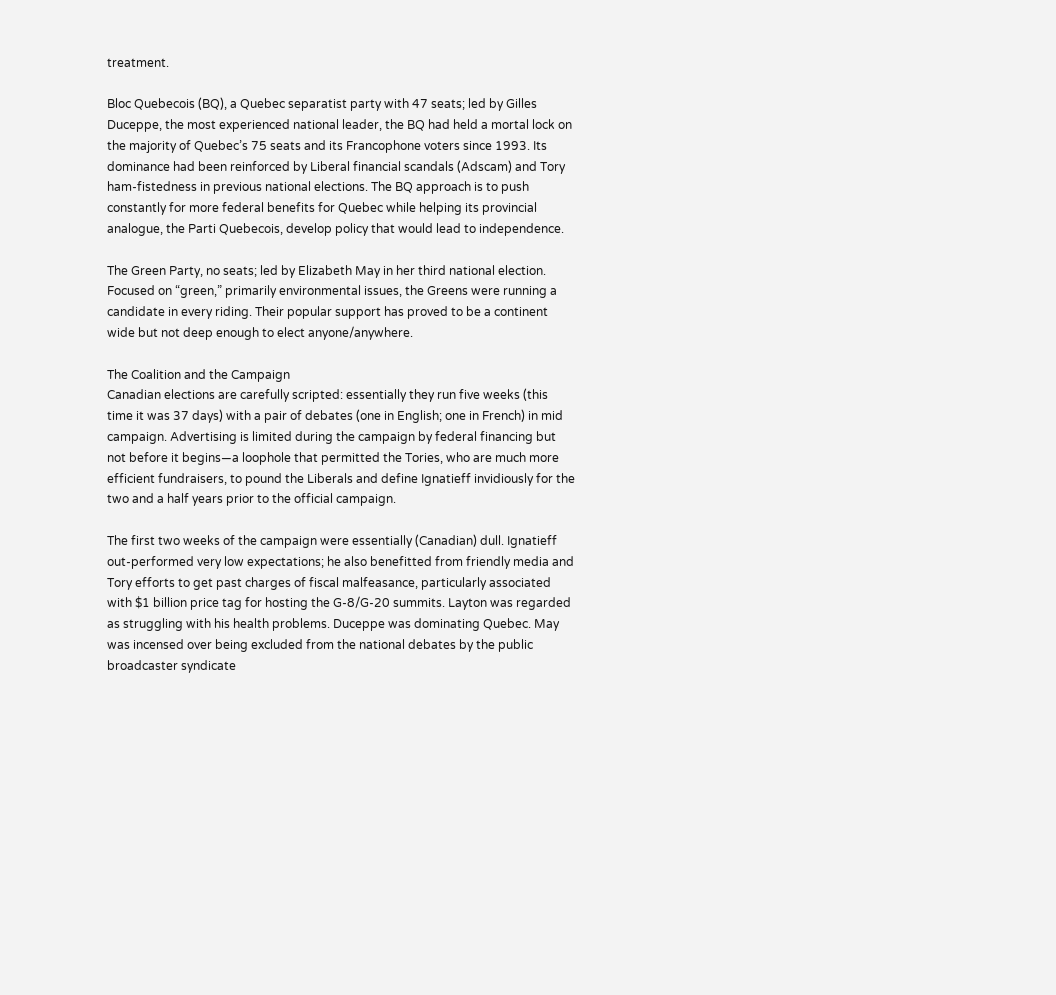treatment.

Bloc Quebecois (BQ), a Quebec separatist party with 47 seats; led by Gilles Duceppe, the most experienced national leader, the BQ had held a mortal lock on the majority of Quebec’s 75 seats and its Francophone voters since 1993. Its dominance had been reinforced by Liberal financial scandals (Adscam) and Tory ham-fistedness in previous national elections. The BQ approach is to push constantly for more federal benefits for Quebec while helping its provincial analogue, the Parti Quebecois, develop policy that would lead to independence.

The Green Party, no seats; led by Elizabeth May in her third national election. Focused on “green,” primarily environmental issues, the Greens were running a candidate in every riding. Their popular support has proved to be a continent wide but not deep enough to elect anyone/anywhere.

The Coalition and the Campaign
Canadian elections are carefully scripted: essentially they run five weeks (this time it was 37 days) with a pair of debates (one in English; one in French) in mid campaign. Advertising is limited during the campaign by federal financing but not before it begins—a loophole that permitted the Tories, who are much more efficient fundraisers, to pound the Liberals and define Ignatieff invidiously for the two and a half years prior to the official campaign.

The first two weeks of the campaign were essentially (Canadian) dull. Ignatieff out-performed very low expectations; he also benefitted from friendly media and Tory efforts to get past charges of fiscal malfeasance, particularly associated with $1 billion price tag for hosting the G-8/G-20 summits. Layton was regarded as struggling with his health problems. Duceppe was dominating Quebec. May was incensed over being excluded from the national debates by the public broadcaster syndicate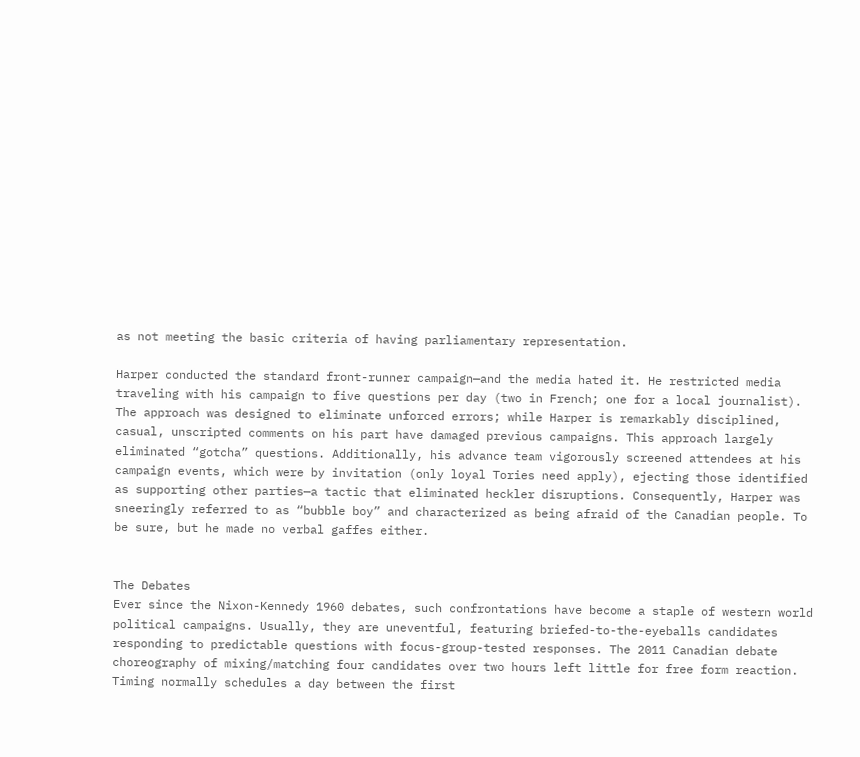as not meeting the basic criteria of having parliamentary representation.

Harper conducted the standard front-runner campaign—and the media hated it. He restricted media traveling with his campaign to five questions per day (two in French; one for a local journalist). The approach was designed to eliminate unforced errors; while Harper is remarkably disciplined, casual, unscripted comments on his part have damaged previous campaigns. This approach largely eliminated “gotcha” questions. Additionally, his advance team vigorously screened attendees at his campaign events, which were by invitation (only loyal Tories need apply), ejecting those identified as supporting other parties—a tactic that eliminated heckler disruptions. Consequently, Harper was sneeringly referred to as “bubble boy” and characterized as being afraid of the Canadian people. To be sure, but he made no verbal gaffes either.


The Debates
Ever since the Nixon-Kennedy 1960 debates, such confrontations have become a staple of western world political campaigns. Usually, they are uneventful, featuring briefed-to-the-eyeballs candidates responding to predictable questions with focus-group-tested responses. The 2011 Canadian debate choreography of mixing/matching four candidates over two hours left little for free form reaction. Timing normally schedules a day between the first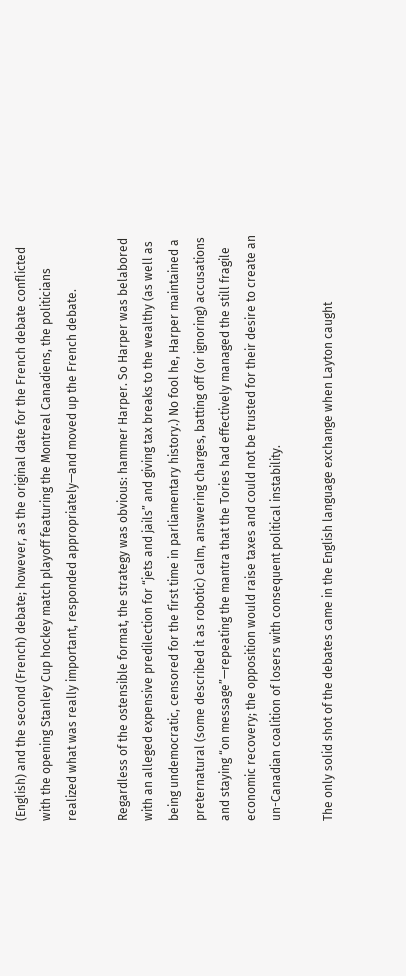(English) and the second (French) debate; however, as the original date for the French debate conflicted with the opening Stanley Cup hockey match playoff featuring the Montreal Canadiens, the politicians realized what was really important, responded appropriately—and moved up the French debate.

Regardless of the ostensible format, the strategy was obvious: hammer Harper. So Harper was belabored with an alleged expensive predilection for “jets and jails” and giving tax breaks to the wealthy (as well as being undemocratic, censored for the first time in parliamentary history.) No fool he, Harper maintained a preternatural (some described it as robotic) calm, answering charges, batting off (or ignoring) accusations and staying “on message”—repeating the mantra that the Tories had effectively managed the still fragile economic recovery; the opposition would raise taxes and could not be trusted for their desire to create an un-Canadian coalition of losers with consequent political instability.

The only solid shot of the debates came in the English language exchange when Layton caught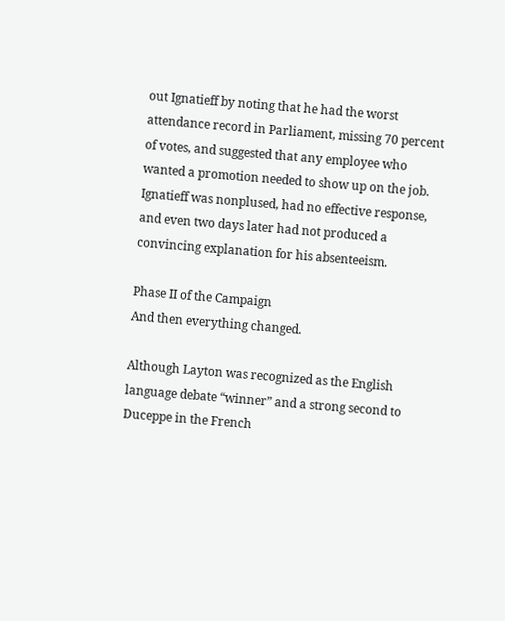out Ignatieff by noting that he had the worst attendance record in Parliament, missing 70 percent of votes, and suggested that any employee who wanted a promotion needed to show up on the job. Ignatieff was nonplused, had no effective response, and even two days later had not produced a convincing explanation for his absenteeism.

Phase II of the Campaign
And then everything changed.

Although Layton was recognized as the English language debate “winner” and a strong second to Duceppe in the French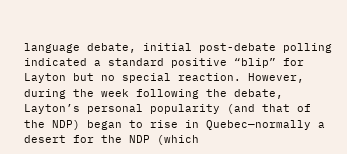language debate, initial post-debate polling indicated a standard positive “blip” for Layton but no special reaction. However, during the week following the debate, Layton’s personal popularity (and that of the NDP) began to rise in Quebec—normally a desert for the NDP (which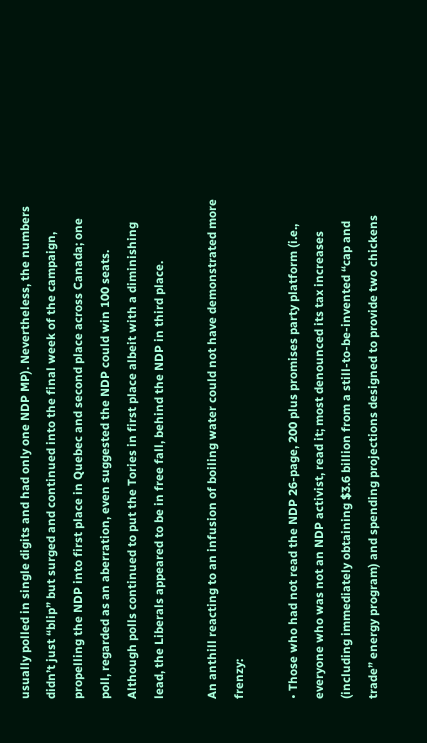usually polled in single digits and had only one NDP MP). Nevertheless, the numbers didn’t just “blip” but surged and continued into the final week of the campaign, propelling the NDP into first place in Quebec and second place across Canada; one poll, regarded as an aberration, even suggested the NDP could win 100 seats. Although polls continued to put the Tories in first place albeit with a diminishing lead, the Liberals appeared to be in free fall, behind the NDP in third place.

An anthill reacting to an infusion of boiling water could not have demonstrated more frenzy:

• Those who had not read the NDP 26-page, 200 plus promises party platform (i.e., everyone who was not an NDP activist, read it; most denounced its tax increases (including immediately obtaining $3.6 billion from a still-to-be-invented “cap and trade” energy program) and spending projections designed to provide two chickens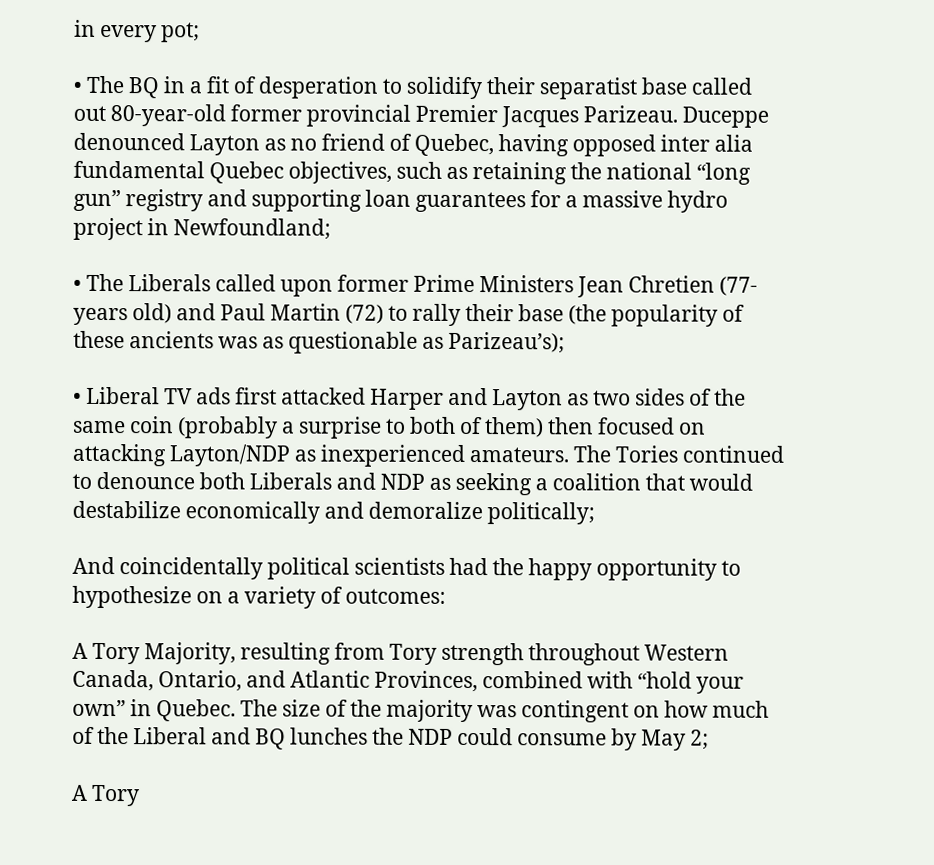in every pot;

• The BQ in a fit of desperation to solidify their separatist base called out 80-year-old former provincial Premier Jacques Parizeau. Duceppe denounced Layton as no friend of Quebec, having opposed inter alia fundamental Quebec objectives, such as retaining the national “long gun” registry and supporting loan guarantees for a massive hydro project in Newfoundland;

• The Liberals called upon former Prime Ministers Jean Chretien (77-years old) and Paul Martin (72) to rally their base (the popularity of these ancients was as questionable as Parizeau’s);

• Liberal TV ads first attacked Harper and Layton as two sides of the same coin (probably a surprise to both of them) then focused on attacking Layton/NDP as inexperienced amateurs. The Tories continued to denounce both Liberals and NDP as seeking a coalition that would destabilize economically and demoralize politically;

And coincidentally political scientists had the happy opportunity to hypothesize on a variety of outcomes:

A Tory Majority, resulting from Tory strength throughout Western Canada, Ontario, and Atlantic Provinces, combined with “hold your own” in Quebec. The size of the majority was contingent on how much of the Liberal and BQ lunches the NDP could consume by May 2;

A Tory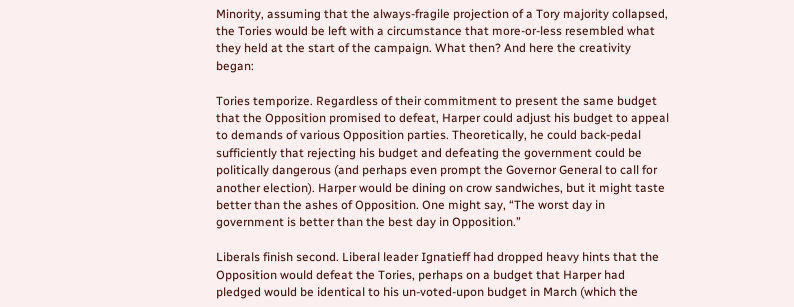Minority, assuming that the always-fragile projection of a Tory majority collapsed, the Tories would be left with a circumstance that more-or-less resembled what they held at the start of the campaign. What then? And here the creativity began:

Tories temporize. Regardless of their commitment to present the same budget that the Opposition promised to defeat, Harper could adjust his budget to appeal to demands of various Opposition parties. Theoretically, he could back-pedal sufficiently that rejecting his budget and defeating the government could be politically dangerous (and perhaps even prompt the Governor General to call for another election). Harper would be dining on crow sandwiches, but it might taste better than the ashes of Opposition. One might say, “The worst day in government is better than the best day in Opposition.”

Liberals finish second. Liberal leader Ignatieff had dropped heavy hints that the Opposition would defeat the Tories, perhaps on a budget that Harper had pledged would be identical to his un-voted-upon budget in March (which the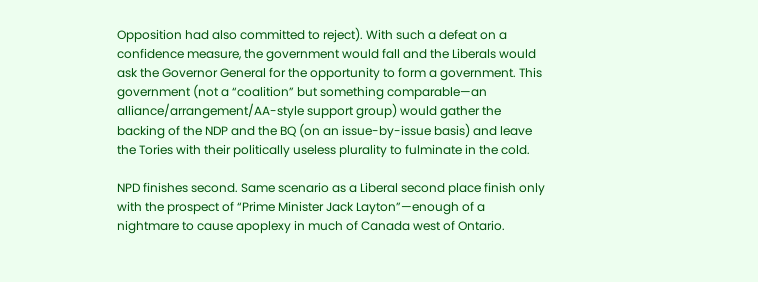Opposition had also committed to reject). With such a defeat on a confidence measure, the government would fall and the Liberals would ask the Governor General for the opportunity to form a government. This government (not a “coalition” but something comparable—an alliance/arrangement/AA-style support group) would gather the backing of the NDP and the BQ (on an issue-by-issue basis) and leave the Tories with their politically useless plurality to fulminate in the cold.

NPD finishes second. Same scenario as a Liberal second place finish only with the prospect of “Prime Minister Jack Layton”—enough of a nightmare to cause apoplexy in much of Canada west of Ontario.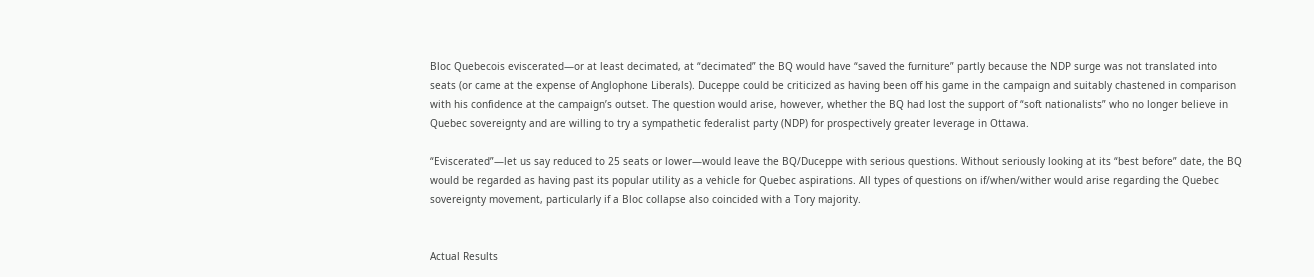Bloc Quebecois eviscerated—or at least decimated, at “decimated” the BQ would have “saved the furniture” partly because the NDP surge was not translated into seats (or came at the expense of Anglophone Liberals). Duceppe could be criticized as having been off his game in the campaign and suitably chastened in comparison with his confidence at the campaign’s outset. The question would arise, however, whether the BQ had lost the support of “soft nationalists” who no longer believe in Quebec sovereignty and are willing to try a sympathetic federalist party (NDP) for prospectively greater leverage in Ottawa.

“Eviscerated”—let us say reduced to 25 seats or lower—would leave the BQ/Duceppe with serious questions. Without seriously looking at its “best before” date, the BQ would be regarded as having past its popular utility as a vehicle for Quebec aspirations. All types of questions on if/when/wither would arise regarding the Quebec sovereignty movement, particularly if a Bloc collapse also coincided with a Tory majority.


Actual Results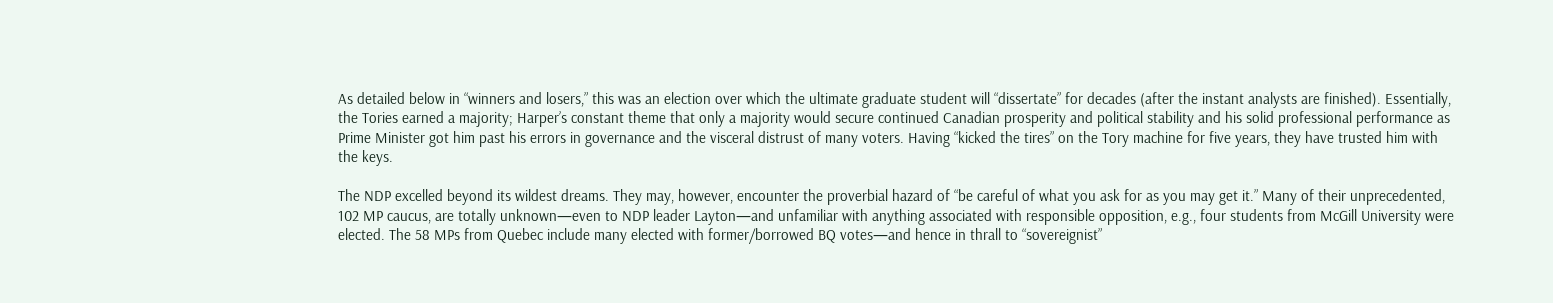As detailed below in “winners and losers,” this was an election over which the ultimate graduate student will “dissertate” for decades (after the instant analysts are finished). Essentially, the Tories earned a majority; Harper’s constant theme that only a majority would secure continued Canadian prosperity and political stability and his solid professional performance as Prime Minister got him past his errors in governance and the visceral distrust of many voters. Having “kicked the tires” on the Tory machine for five years, they have trusted him with the keys.

The NDP excelled beyond its wildest dreams. They may, however, encounter the proverbial hazard of “be careful of what you ask for as you may get it.” Many of their unprecedented, 102 MP caucus, are totally unknown—even to NDP leader Layton—and unfamiliar with anything associated with responsible opposition, e.g., four students from McGill University were elected. The 58 MPs from Quebec include many elected with former/borrowed BQ votes—and hence in thrall to “sovereignist”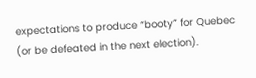expectations to produce “booty” for Quebec (or be defeated in the next election).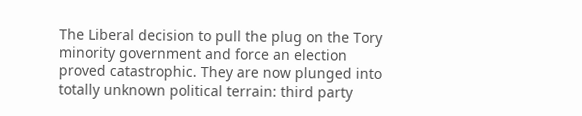The Liberal decision to pull the plug on the Tory minority government and force an election proved catastrophic. They are now plunged into totally unknown political terrain: third party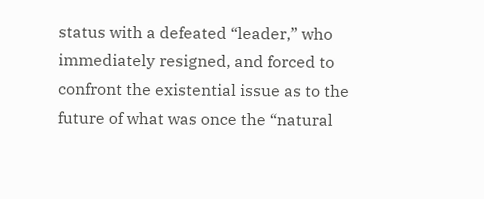status with a defeated “leader,” who immediately resigned, and forced to confront the existential issue as to the future of what was once the “natural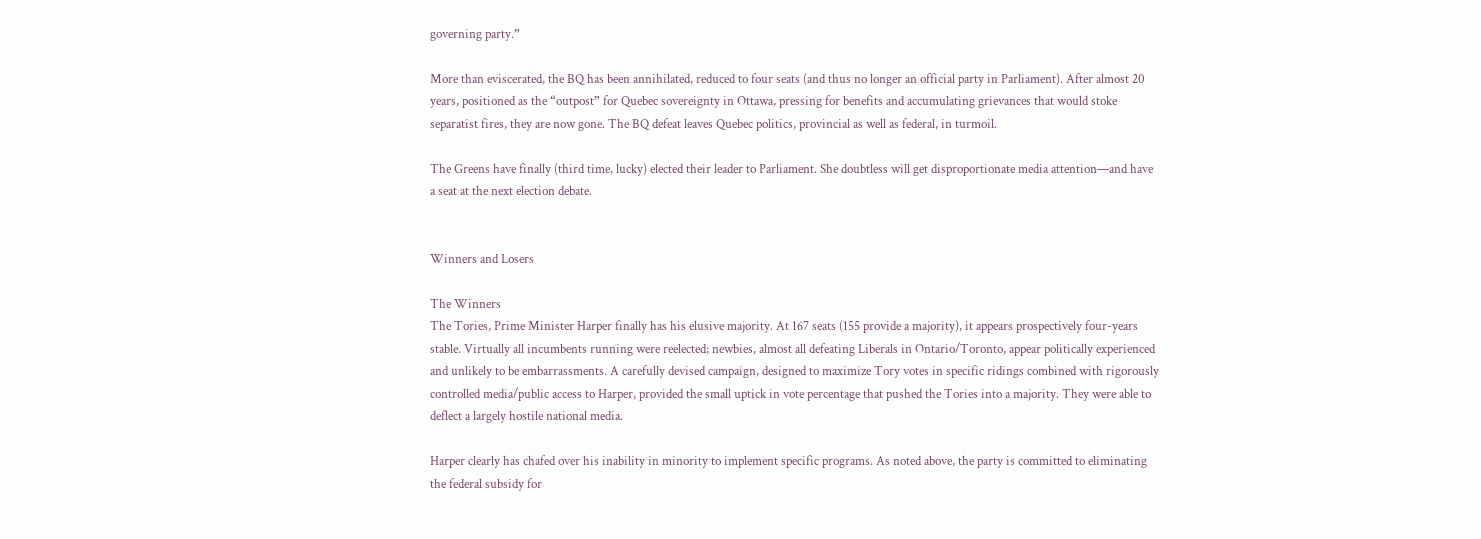governing party.”

More than eviscerated, the BQ has been annihilated, reduced to four seats (and thus no longer an official party in Parliament). After almost 20 years, positioned as the “outpost” for Quebec sovereignty in Ottawa, pressing for benefits and accumulating grievances that would stoke separatist fires, they are now gone. The BQ defeat leaves Quebec politics, provincial as well as federal, in turmoil.

The Greens have finally (third time, lucky) elected their leader to Parliament. She doubtless will get disproportionate media attention—and have a seat at the next election debate.


Winners and Losers

The Winners
The Tories, Prime Minister Harper finally has his elusive majority. At 167 seats (155 provide a majority), it appears prospectively four-years stable. Virtually all incumbents running were reelected; newbies, almost all defeating Liberals in Ontario/Toronto, appear politically experienced and unlikely to be embarrassments. A carefully devised campaign, designed to maximize Tory votes in specific ridings combined with rigorously controlled media/public access to Harper, provided the small uptick in vote percentage that pushed the Tories into a majority. They were able to deflect a largely hostile national media.

Harper clearly has chafed over his inability in minority to implement specific programs. As noted above, the party is committed to eliminating the federal subsidy for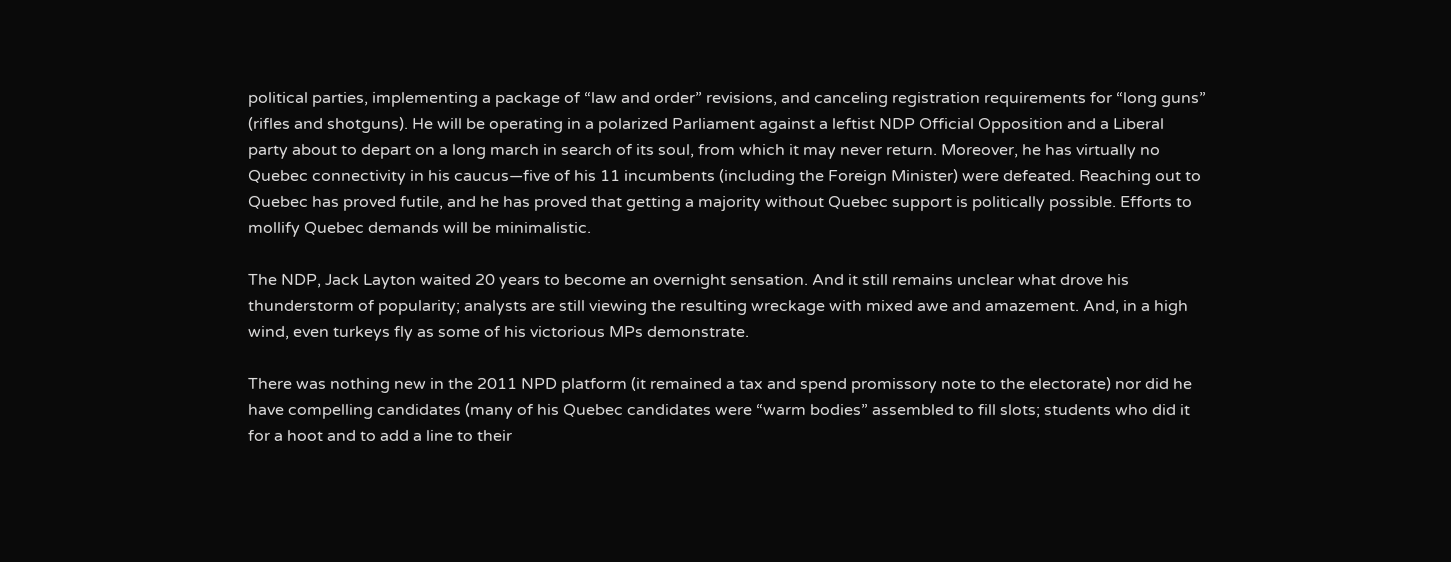political parties, implementing a package of “law and order” revisions, and canceling registration requirements for “long guns” (rifles and shotguns). He will be operating in a polarized Parliament against a leftist NDP Official Opposition and a Liberal party about to depart on a long march in search of its soul, from which it may never return. Moreover, he has virtually no Quebec connectivity in his caucus—five of his 11 incumbents (including the Foreign Minister) were defeated. Reaching out to Quebec has proved futile, and he has proved that getting a majority without Quebec support is politically possible. Efforts to mollify Quebec demands will be minimalistic.

The NDP, Jack Layton waited 20 years to become an overnight sensation. And it still remains unclear what drove his thunderstorm of popularity; analysts are still viewing the resulting wreckage with mixed awe and amazement. And, in a high wind, even turkeys fly as some of his victorious MPs demonstrate.

There was nothing new in the 2011 NPD platform (it remained a tax and spend promissory note to the electorate) nor did he have compelling candidates (many of his Quebec candidates were “warm bodies” assembled to fill slots; students who did it for a hoot and to add a line to their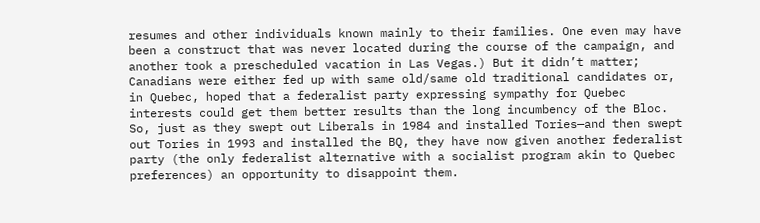resumes and other individuals known mainly to their families. One even may have been a construct that was never located during the course of the campaign, and another took a prescheduled vacation in Las Vegas.) But it didn’t matter; Canadians were either fed up with same old/same old traditional candidates or, in Quebec, hoped that a federalist party expressing sympathy for Quebec interests could get them better results than the long incumbency of the Bloc. So, just as they swept out Liberals in 1984 and installed Tories—and then swept out Tories in 1993 and installed the BQ, they have now given another federalist party (the only federalist alternative with a socialist program akin to Quebec preferences) an opportunity to disappoint them.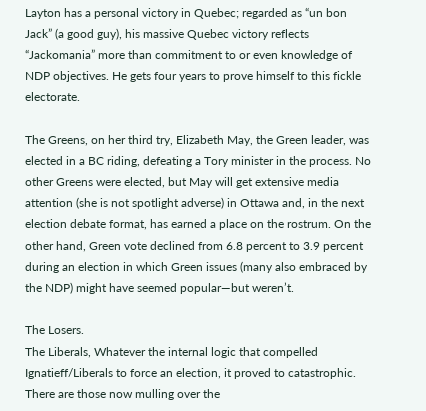Layton has a personal victory in Quebec; regarded as “un bon Jack” (a good guy), his massive Quebec victory reflects “Jackomania” more than commitment to or even knowledge of NDP objectives. He gets four years to prove himself to this fickle electorate.

The Greens, on her third try, Elizabeth May, the Green leader, was elected in a BC riding, defeating a Tory minister in the process. No other Greens were elected, but May will get extensive media attention (she is not spotlight adverse) in Ottawa and, in the next election debate format, has earned a place on the rostrum. On the other hand, Green vote declined from 6.8 percent to 3.9 percent during an election in which Green issues (many also embraced by the NDP) might have seemed popular—but weren’t.

The Losers.
The Liberals, Whatever the internal logic that compelled Ignatieff/Liberals to force an election, it proved to catastrophic. There are those now mulling over the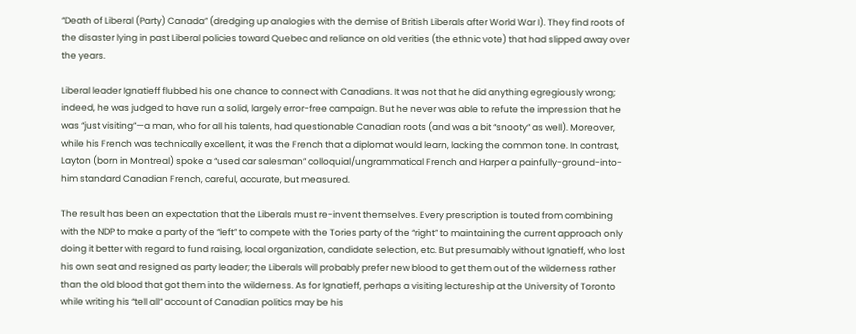“Death of Liberal (Party) Canada” (dredging up analogies with the demise of British Liberals after World War I). They find roots of the disaster lying in past Liberal policies toward Quebec and reliance on old verities (the ethnic vote) that had slipped away over the years.

Liberal leader Ignatieff flubbed his one chance to connect with Canadians. It was not that he did anything egregiously wrong; indeed, he was judged to have run a solid, largely error-free campaign. But he never was able to refute the impression that he was “just visiting”—a man, who for all his talents, had questionable Canadian roots (and was a bit “snooty” as well). Moreover, while his French was technically excellent, it was the French that a diplomat would learn, lacking the common tone. In contrast, Layton (born in Montreal) spoke a “used car salesman” colloquial/ungrammatical French and Harper a painfully-ground-into-him standard Canadian French, careful, accurate, but measured.

The result has been an expectation that the Liberals must re-invent themselves. Every prescription is touted from combining with the NDP to make a party of the “left” to compete with the Tories party of the “right” to maintaining the current approach only doing it better with regard to fund raising, local organization, candidate selection, etc. But presumably without Ignatieff, who lost his own seat and resigned as party leader; the Liberals will probably prefer new blood to get them out of the wilderness rather than the old blood that got them into the wilderness. As for Ignatieff, perhaps a visiting lectureship at the University of Toronto while writing his “tell all” account of Canadian politics may be his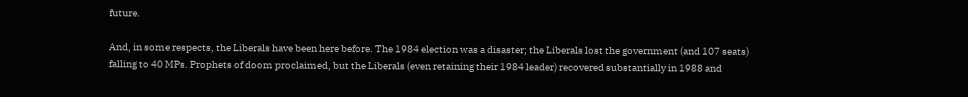future.

And, in some respects, the Liberals have been here before. The 1984 election was a disaster; the Liberals lost the government (and 107 seats) falling to 40 MPs. Prophets of doom proclaimed, but the Liberals (even retaining their 1984 leader) recovered substantially in 1988 and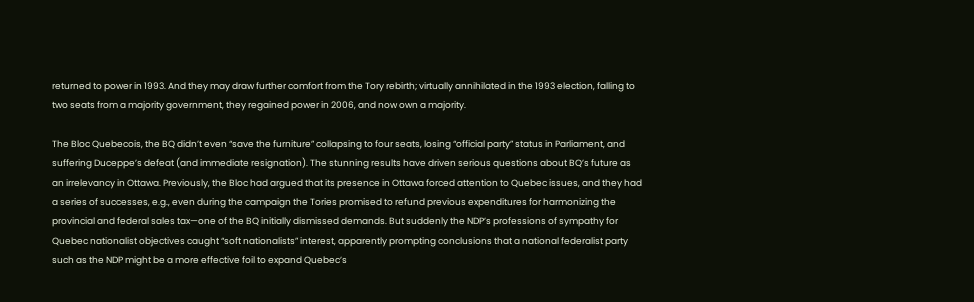returned to power in 1993. And they may draw further comfort from the Tory rebirth; virtually annihilated in the 1993 election, falling to two seats from a majority government, they regained power in 2006, and now own a majority.

The Bloc Quebecois, the BQ didn’t even “save the furniture” collapsing to four seats, losing “official party” status in Parliament, and suffering Duceppe’s defeat (and immediate resignation). The stunning results have driven serious questions about BQ’s future as an irrelevancy in Ottawa. Previously, the Bloc had argued that its presence in Ottawa forced attention to Quebec issues, and they had a series of successes, e.g., even during the campaign the Tories promised to refund previous expenditures for harmonizing the provincial and federal sales tax—one of the BQ initially dismissed demands. But suddenly the NDP’s professions of sympathy for Quebec nationalist objectives caught “soft nationalists” interest, apparently prompting conclusions that a national federalist party such as the NDP might be a more effective foil to expand Quebec’s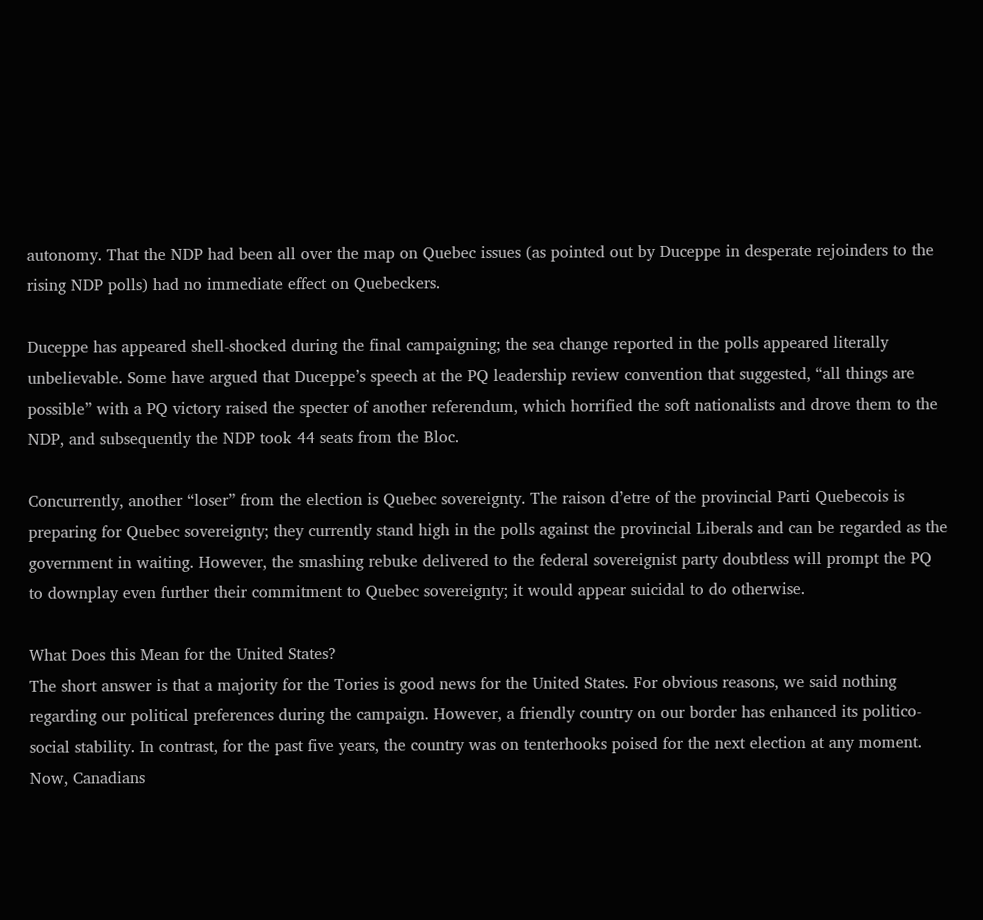autonomy. That the NDP had been all over the map on Quebec issues (as pointed out by Duceppe in desperate rejoinders to the rising NDP polls) had no immediate effect on Quebeckers.

Duceppe has appeared shell-shocked during the final campaigning; the sea change reported in the polls appeared literally unbelievable. Some have argued that Duceppe’s speech at the PQ leadership review convention that suggested, “all things are possible” with a PQ victory raised the specter of another referendum, which horrified the soft nationalists and drove them to the NDP, and subsequently the NDP took 44 seats from the Bloc.

Concurrently, another “loser” from the election is Quebec sovereignty. The raison d’etre of the provincial Parti Quebecois is preparing for Quebec sovereignty; they currently stand high in the polls against the provincial Liberals and can be regarded as the government in waiting. However, the smashing rebuke delivered to the federal sovereignist party doubtless will prompt the PQ to downplay even further their commitment to Quebec sovereignty; it would appear suicidal to do otherwise.

What Does this Mean for the United States?
The short answer is that a majority for the Tories is good news for the United States. For obvious reasons, we said nothing regarding our political preferences during the campaign. However, a friendly country on our border has enhanced its politico-social stability. In contrast, for the past five years, the country was on tenterhooks poised for the next election at any moment. Now, Canadians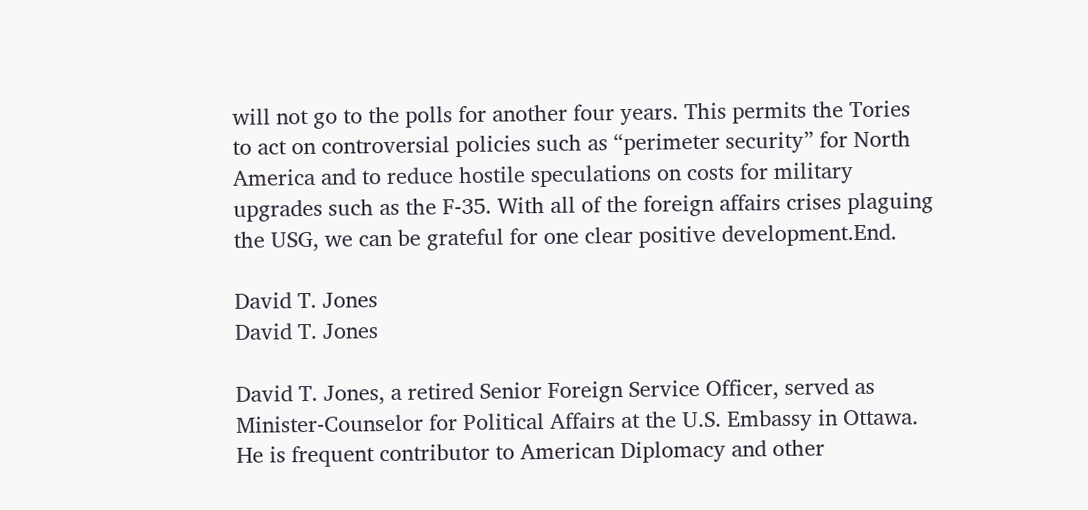will not go to the polls for another four years. This permits the Tories to act on controversial policies such as “perimeter security” for North America and to reduce hostile speculations on costs for military upgrades such as the F-35. With all of the foreign affairs crises plaguing the USG, we can be grateful for one clear positive development.End.

David T. Jones
David T. Jones

David T. Jones, a retired Senior Foreign Service Officer, served as Minister-Counselor for Political Affairs at the U.S. Embassy in Ottawa. He is frequent contributor to American Diplomacy and other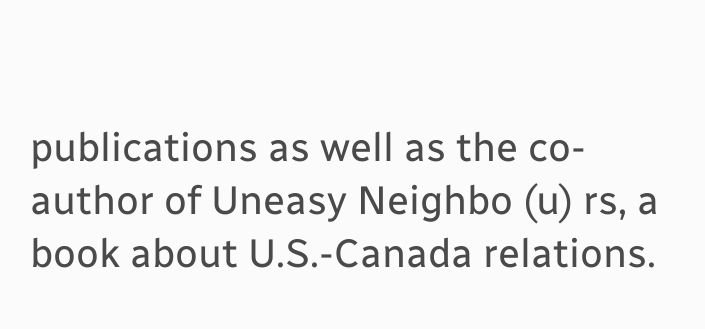publications as well as the co-author of Uneasy Neighbo (u) rs, a book about U.S.-Canada relations.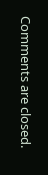Comments are closed.